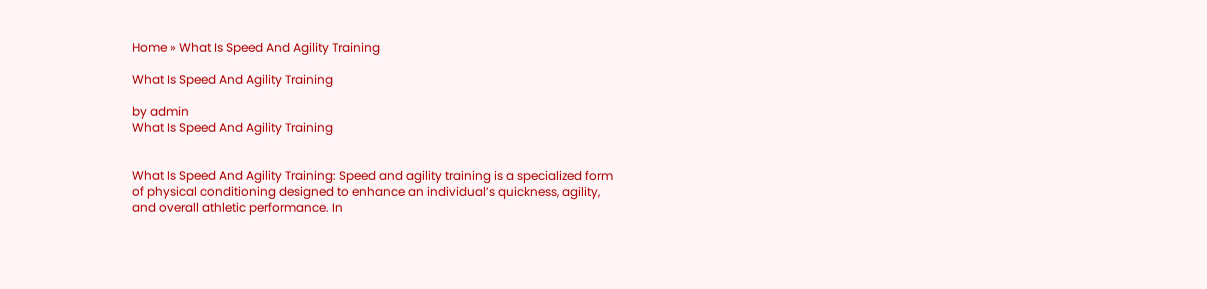Home » What Is Speed And Agility Training

What Is Speed And Agility Training

by admin
What Is Speed And Agility Training


What Is Speed And Agility Training: Speed and agility training is a specialized form of physical conditioning designed to enhance an individual’s quickness, agility, and overall athletic performance. In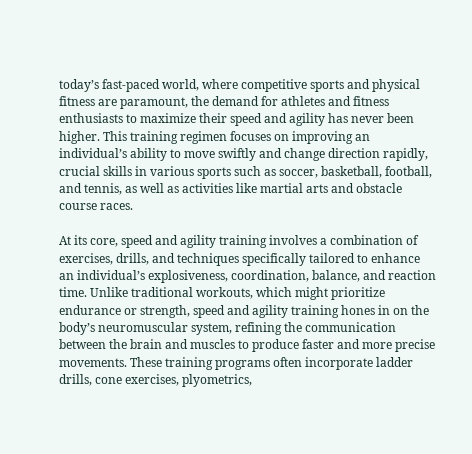today’s fast-paced world, where competitive sports and physical fitness are paramount, the demand for athletes and fitness enthusiasts to maximize their speed and agility has never been higher. This training regimen focuses on improving an individual’s ability to move swiftly and change direction rapidly, crucial skills in various sports such as soccer, basketball, football, and tennis, as well as activities like martial arts and obstacle course races.

At its core, speed and agility training involves a combination of exercises, drills, and techniques specifically tailored to enhance an individual’s explosiveness, coordination, balance, and reaction time. Unlike traditional workouts, which might prioritize endurance or strength, speed and agility training hones in on the body’s neuromuscular system, refining the communication between the brain and muscles to produce faster and more precise movements. These training programs often incorporate ladder drills, cone exercises, plyometrics,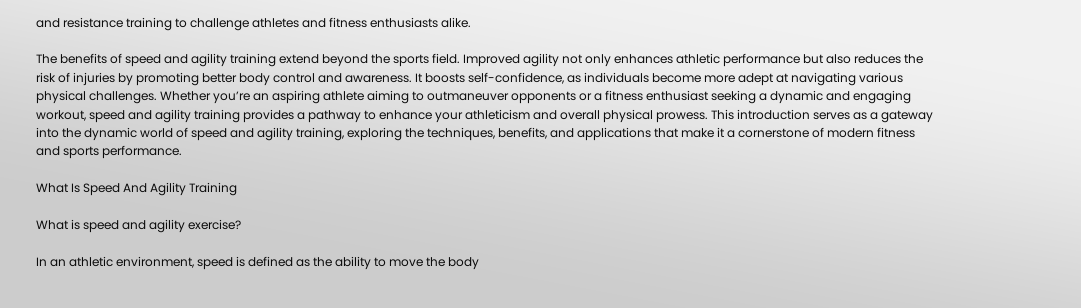and resistance training to challenge athletes and fitness enthusiasts alike.

The benefits of speed and agility training extend beyond the sports field. Improved agility not only enhances athletic performance but also reduces the risk of injuries by promoting better body control and awareness. It boosts self-confidence, as individuals become more adept at navigating various physical challenges. Whether you’re an aspiring athlete aiming to outmaneuver opponents or a fitness enthusiast seeking a dynamic and engaging workout, speed and agility training provides a pathway to enhance your athleticism and overall physical prowess. This introduction serves as a gateway into the dynamic world of speed and agility training, exploring the techniques, benefits, and applications that make it a cornerstone of modern fitness and sports performance.

What Is Speed And Agility Training

What is speed and agility exercise?

In an athletic environment, speed is defined as the ability to move the body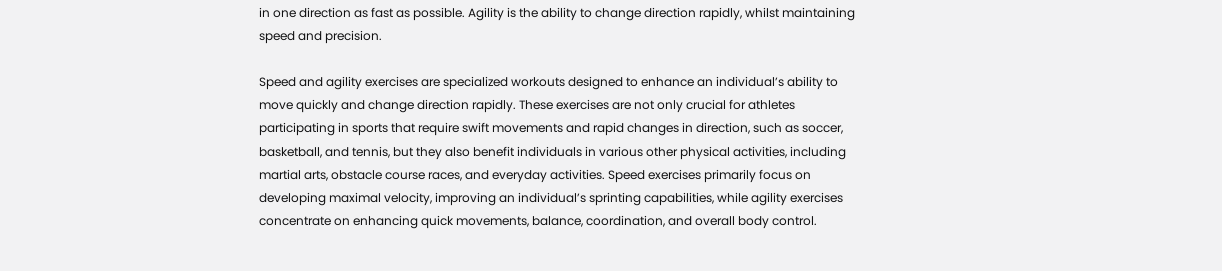in one direction as fast as possible. Agility is the ability to change direction rapidly, whilst maintaining speed and precision.

Speed and agility exercises are specialized workouts designed to enhance an individual’s ability to move quickly and change direction rapidly. These exercises are not only crucial for athletes participating in sports that require swift movements and rapid changes in direction, such as soccer, basketball, and tennis, but they also benefit individuals in various other physical activities, including martial arts, obstacle course races, and everyday activities. Speed exercises primarily focus on developing maximal velocity, improving an individual’s sprinting capabilities, while agility exercises concentrate on enhancing quick movements, balance, coordination, and overall body control.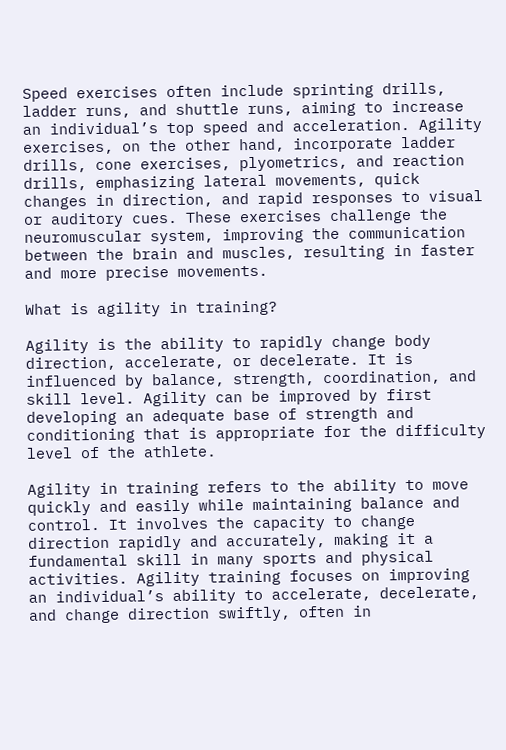Speed exercises often include sprinting drills, ladder runs, and shuttle runs, aiming to increase an individual’s top speed and acceleration. Agility exercises, on the other hand, incorporate ladder drills, cone exercises, plyometrics, and reaction drills, emphasizing lateral movements, quick changes in direction, and rapid responses to visual or auditory cues. These exercises challenge the neuromuscular system, improving the communication between the brain and muscles, resulting in faster and more precise movements.

What is agility in training?

Agility is the ability to rapidly change body direction, accelerate, or decelerate. It is influenced by balance, strength, coordination, and skill level. Agility can be improved by first developing an adequate base of strength and conditioning that is appropriate for the difficulty level of the athlete.

Agility in training refers to the ability to move quickly and easily while maintaining balance and control. It involves the capacity to change direction rapidly and accurately, making it a fundamental skill in many sports and physical activities. Agility training focuses on improving an individual’s ability to accelerate, decelerate, and change direction swiftly, often in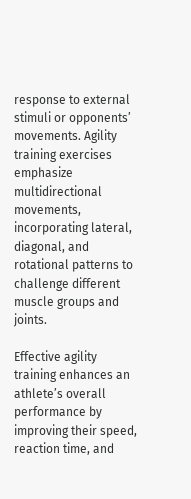response to external stimuli or opponents’ movements. Agility training exercises emphasize multidirectional movements, incorporating lateral, diagonal, and rotational patterns to challenge different muscle groups and joints.

Effective agility training enhances an athlete’s overall performance by improving their speed, reaction time, and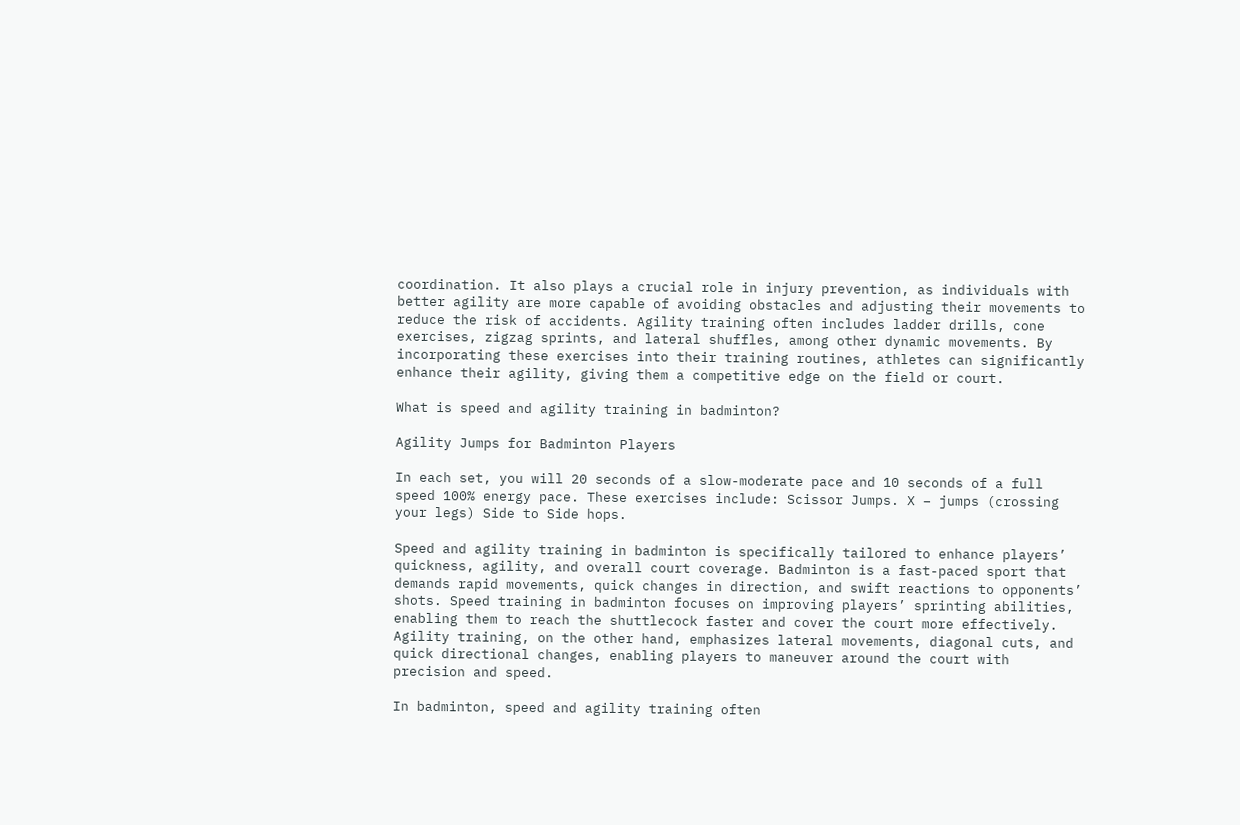coordination. It also plays a crucial role in injury prevention, as individuals with better agility are more capable of avoiding obstacles and adjusting their movements to reduce the risk of accidents. Agility training often includes ladder drills, cone exercises, zigzag sprints, and lateral shuffles, among other dynamic movements. By incorporating these exercises into their training routines, athletes can significantly enhance their agility, giving them a competitive edge on the field or court.

What is speed and agility training in badminton?

Agility Jumps for Badminton Players

In each set, you will 20 seconds of a slow-moderate pace and 10 seconds of a full speed 100% energy pace. These exercises include: Scissor Jumps. X – jumps (crossing your legs) Side to Side hops.

Speed and agility training in badminton is specifically tailored to enhance players’ quickness, agility, and overall court coverage. Badminton is a fast-paced sport that demands rapid movements, quick changes in direction, and swift reactions to opponents’ shots. Speed training in badminton focuses on improving players’ sprinting abilities, enabling them to reach the shuttlecock faster and cover the court more effectively. Agility training, on the other hand, emphasizes lateral movements, diagonal cuts, and quick directional changes, enabling players to maneuver around the court with precision and speed.

In badminton, speed and agility training often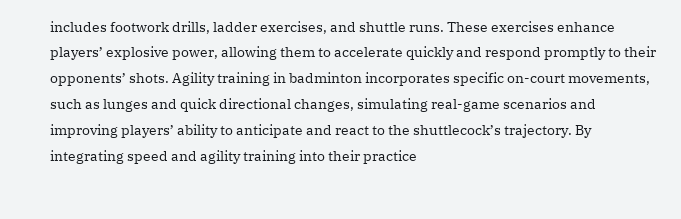includes footwork drills, ladder exercises, and shuttle runs. These exercises enhance players’ explosive power, allowing them to accelerate quickly and respond promptly to their opponents’ shots. Agility training in badminton incorporates specific on-court movements, such as lunges and quick directional changes, simulating real-game scenarios and improving players’ ability to anticipate and react to the shuttlecock’s trajectory. By integrating speed and agility training into their practice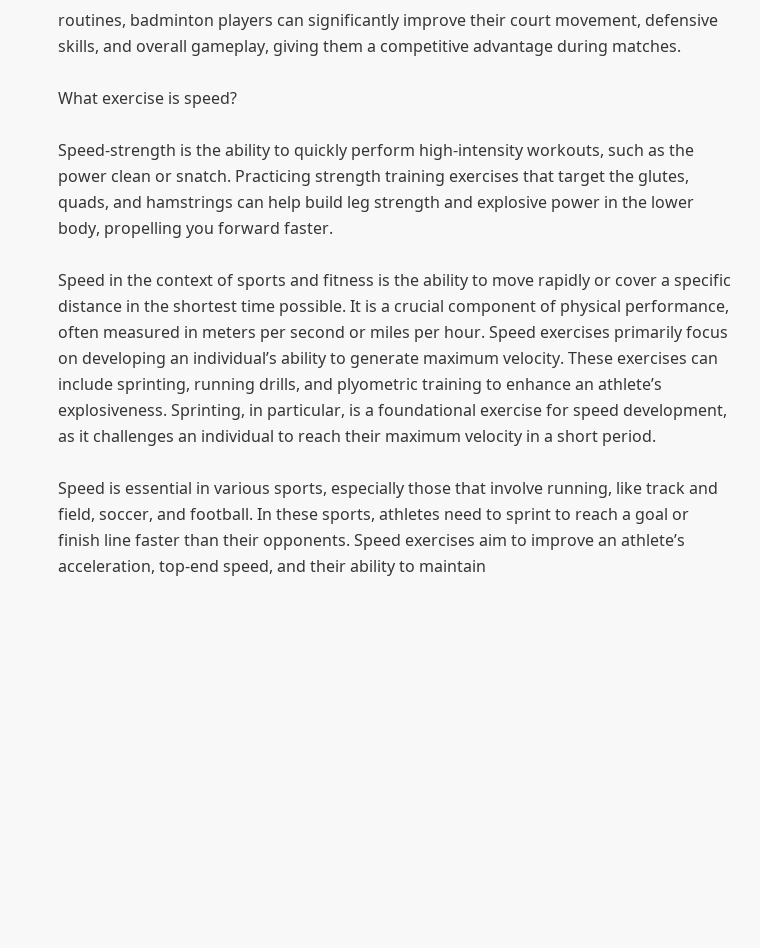routines, badminton players can significantly improve their court movement, defensive skills, and overall gameplay, giving them a competitive advantage during matches.

What exercise is speed?

Speed-strength is the ability to quickly perform high-intensity workouts, such as the power clean or snatch. Practicing strength training exercises that target the glutes, quads, and hamstrings can help build leg strength and explosive power in the lower body, propelling you forward faster.

Speed in the context of sports and fitness is the ability to move rapidly or cover a specific distance in the shortest time possible. It is a crucial component of physical performance, often measured in meters per second or miles per hour. Speed exercises primarily focus on developing an individual’s ability to generate maximum velocity. These exercises can include sprinting, running drills, and plyometric training to enhance an athlete’s explosiveness. Sprinting, in particular, is a foundational exercise for speed development, as it challenges an individual to reach their maximum velocity in a short period.

Speed is essential in various sports, especially those that involve running, like track and field, soccer, and football. In these sports, athletes need to sprint to reach a goal or finish line faster than their opponents. Speed exercises aim to improve an athlete’s acceleration, top-end speed, and their ability to maintain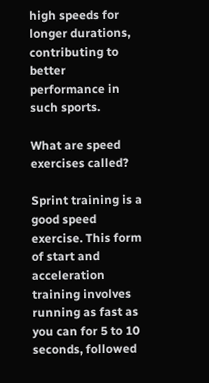high speeds for longer durations, contributing to better performance in such sports.

What are speed exercises called?

Sprint training is a good speed exercise. This form of start and acceleration training involves running as fast as you can for 5 to 10 seconds, followed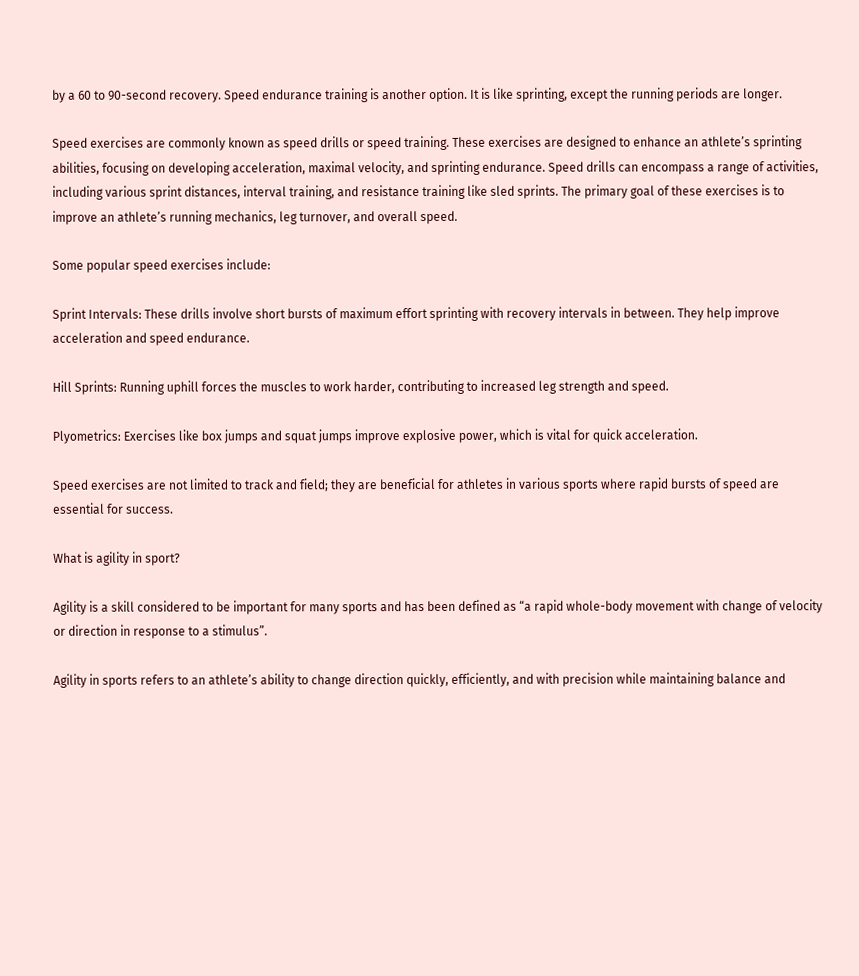by a 60 to 90-second recovery. Speed endurance training is another option. It is like sprinting, except the running periods are longer.

Speed exercises are commonly known as speed drills or speed training. These exercises are designed to enhance an athlete’s sprinting abilities, focusing on developing acceleration, maximal velocity, and sprinting endurance. Speed drills can encompass a range of activities, including various sprint distances, interval training, and resistance training like sled sprints. The primary goal of these exercises is to improve an athlete’s running mechanics, leg turnover, and overall speed.

Some popular speed exercises include:

Sprint Intervals: These drills involve short bursts of maximum effort sprinting with recovery intervals in between. They help improve acceleration and speed endurance.

Hill Sprints: Running uphill forces the muscles to work harder, contributing to increased leg strength and speed.

Plyometrics: Exercises like box jumps and squat jumps improve explosive power, which is vital for quick acceleration.

Speed exercises are not limited to track and field; they are beneficial for athletes in various sports where rapid bursts of speed are essential for success.

What is agility in sport?

Agility is a skill considered to be important for many sports and has been defined as “a rapid whole-body movement with change of velocity or direction in response to a stimulus”.

Agility in sports refers to an athlete’s ability to change direction quickly, efficiently, and with precision while maintaining balance and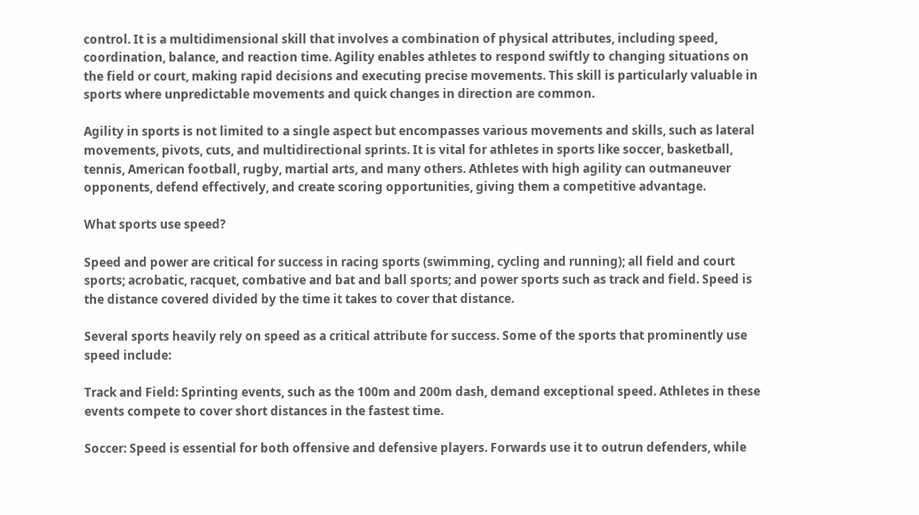control. It is a multidimensional skill that involves a combination of physical attributes, including speed, coordination, balance, and reaction time. Agility enables athletes to respond swiftly to changing situations on the field or court, making rapid decisions and executing precise movements. This skill is particularly valuable in sports where unpredictable movements and quick changes in direction are common.

Agility in sports is not limited to a single aspect but encompasses various movements and skills, such as lateral movements, pivots, cuts, and multidirectional sprints. It is vital for athletes in sports like soccer, basketball, tennis, American football, rugby, martial arts, and many others. Athletes with high agility can outmaneuver opponents, defend effectively, and create scoring opportunities, giving them a competitive advantage.

What sports use speed?

Speed and power are critical for success in racing sports (swimming, cycling and running); all field and court sports; acrobatic, racquet, combative and bat and ball sports; and power sports such as track and field. Speed is the distance covered divided by the time it takes to cover that distance.

Several sports heavily rely on speed as a critical attribute for success. Some of the sports that prominently use speed include:

Track and Field: Sprinting events, such as the 100m and 200m dash, demand exceptional speed. Athletes in these events compete to cover short distances in the fastest time.

Soccer: Speed is essential for both offensive and defensive players. Forwards use it to outrun defenders, while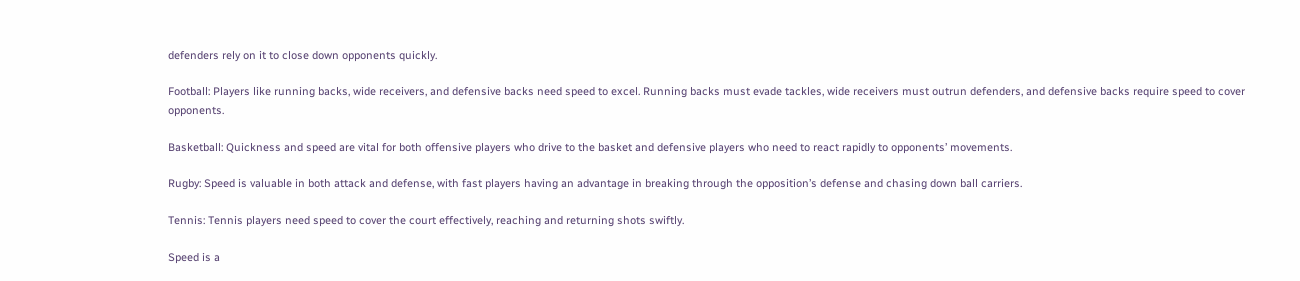defenders rely on it to close down opponents quickly.

Football: Players like running backs, wide receivers, and defensive backs need speed to excel. Running backs must evade tackles, wide receivers must outrun defenders, and defensive backs require speed to cover opponents.

Basketball: Quickness and speed are vital for both offensive players who drive to the basket and defensive players who need to react rapidly to opponents’ movements.

Rugby: Speed is valuable in both attack and defense, with fast players having an advantage in breaking through the opposition’s defense and chasing down ball carriers.

Tennis: Tennis players need speed to cover the court effectively, reaching and returning shots swiftly.

Speed is a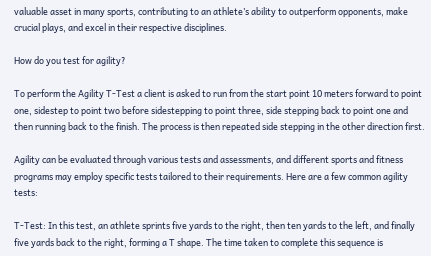valuable asset in many sports, contributing to an athlete’s ability to outperform opponents, make crucial plays, and excel in their respective disciplines.

How do you test for agility?

To perform the Agility T-Test a client is asked to run from the start point 10 meters forward to point one, sidestep to point two before sidestepping to point three, side stepping back to point one and then running back to the finish. The process is then repeated side stepping in the other direction first.

Agility can be evaluated through various tests and assessments, and different sports and fitness programs may employ specific tests tailored to their requirements. Here are a few common agility tests:

T-Test: In this test, an athlete sprints five yards to the right, then ten yards to the left, and finally five yards back to the right, forming a T shape. The time taken to complete this sequence is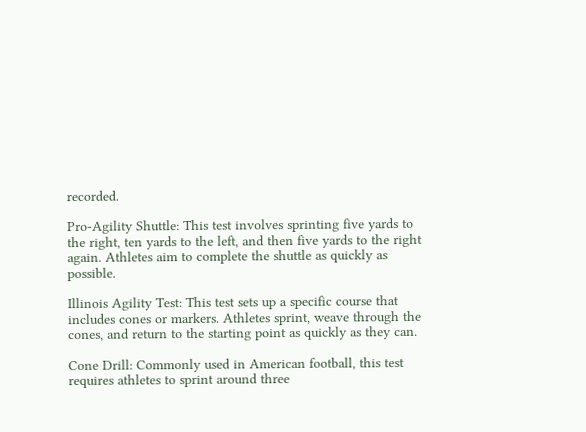recorded.

Pro-Agility Shuttle: This test involves sprinting five yards to the right, ten yards to the left, and then five yards to the right again. Athletes aim to complete the shuttle as quickly as possible.

Illinois Agility Test: This test sets up a specific course that includes cones or markers. Athletes sprint, weave through the cones, and return to the starting point as quickly as they can.

Cone Drill: Commonly used in American football, this test requires athletes to sprint around three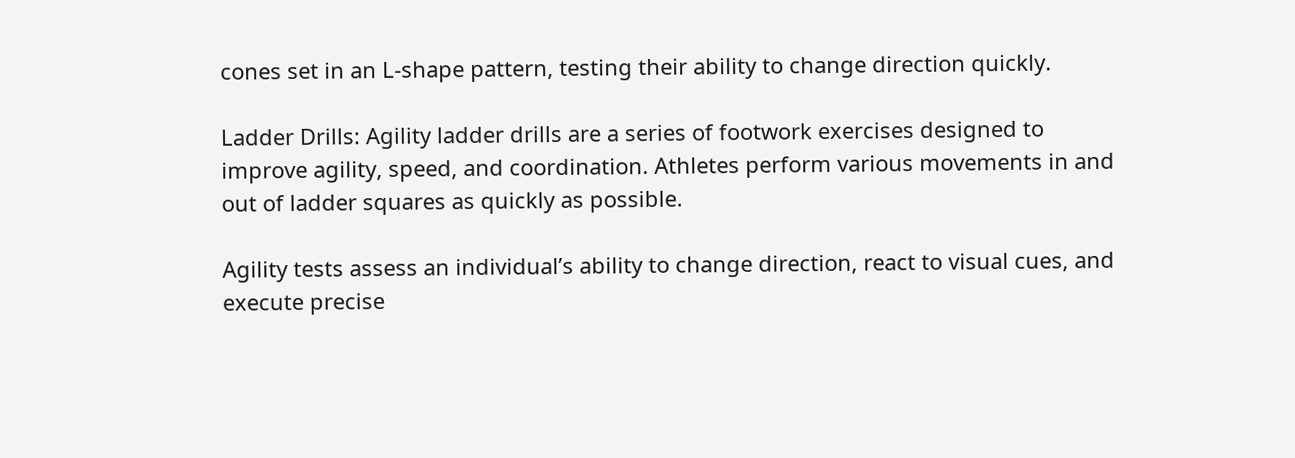cones set in an L-shape pattern, testing their ability to change direction quickly.

Ladder Drills: Agility ladder drills are a series of footwork exercises designed to improve agility, speed, and coordination. Athletes perform various movements in and out of ladder squares as quickly as possible.

Agility tests assess an individual’s ability to change direction, react to visual cues, and execute precise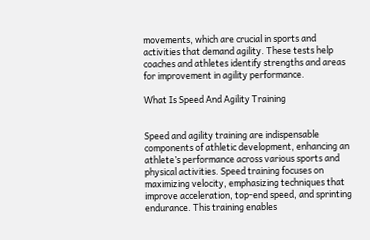movements, which are crucial in sports and activities that demand agility. These tests help coaches and athletes identify strengths and areas for improvement in agility performance.

What Is Speed And Agility Training


Speed and agility training are indispensable components of athletic development, enhancing an athlete’s performance across various sports and physical activities. Speed training focuses on maximizing velocity, emphasizing techniques that improve acceleration, top-end speed, and sprinting endurance. This training enables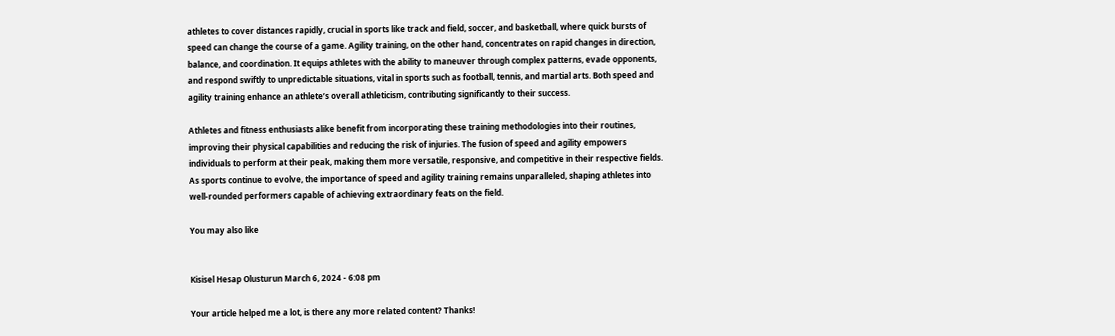athletes to cover distances rapidly, crucial in sports like track and field, soccer, and basketball, where quick bursts of speed can change the course of a game. Agility training, on the other hand, concentrates on rapid changes in direction, balance, and coordination. It equips athletes with the ability to maneuver through complex patterns, evade opponents, and respond swiftly to unpredictable situations, vital in sports such as football, tennis, and martial arts. Both speed and agility training enhance an athlete’s overall athleticism, contributing significantly to their success.

Athletes and fitness enthusiasts alike benefit from incorporating these training methodologies into their routines, improving their physical capabilities and reducing the risk of injuries. The fusion of speed and agility empowers individuals to perform at their peak, making them more versatile, responsive, and competitive in their respective fields. As sports continue to evolve, the importance of speed and agility training remains unparalleled, shaping athletes into well-rounded performers capable of achieving extraordinary feats on the field.

You may also like


Kisisel Hesap Olusturun March 6, 2024 - 6:08 pm

Your article helped me a lot, is there any more related content? Thanks!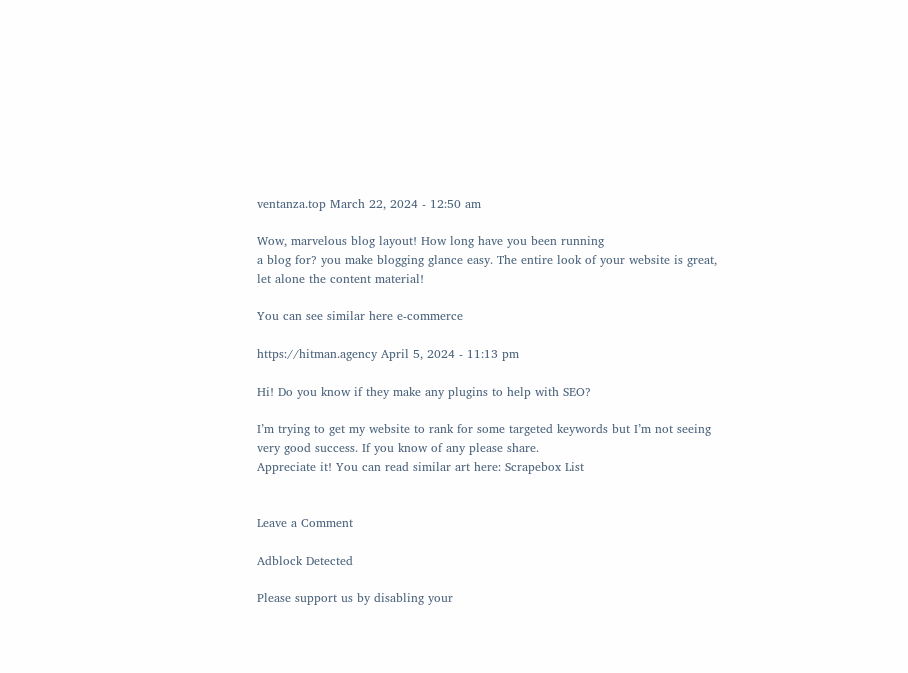ventanza.top March 22, 2024 - 12:50 am

Wow, marvelous blog layout! How long have you been running
a blog for? you make blogging glance easy. The entire look of your website is great, let alone the content material!

You can see similar here e-commerce

https://hitman.agency April 5, 2024 - 11:13 pm

Hi! Do you know if they make any plugins to help with SEO?

I’m trying to get my website to rank for some targeted keywords but I’m not seeing
very good success. If you know of any please share.
Appreciate it! You can read similar art here: Scrapebox List


Leave a Comment

Adblock Detected

Please support us by disabling your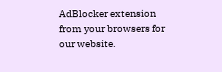AdBlocker extension from your browsers for our website.